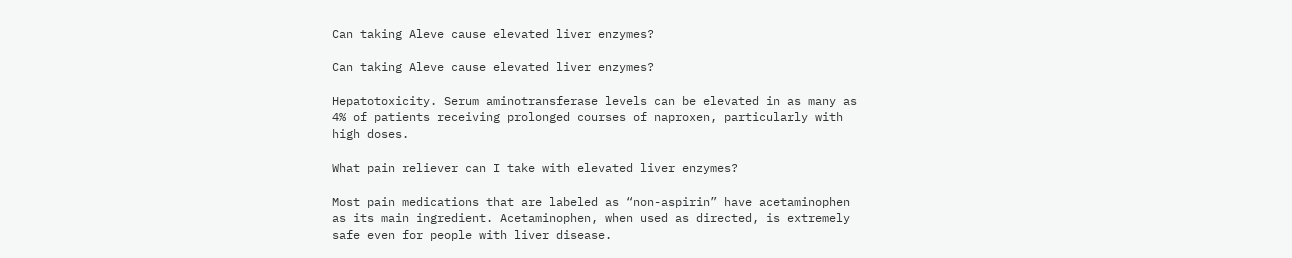Can taking Aleve cause elevated liver enzymes?

Can taking Aleve cause elevated liver enzymes?

Hepatotoxicity. Serum aminotransferase levels can be elevated in as many as 4% of patients receiving prolonged courses of naproxen, particularly with high doses.

What pain reliever can I take with elevated liver enzymes?

Most pain medications that are labeled as “non-aspirin” have acetaminophen as its main ingredient. Acetaminophen, when used as directed, is extremely safe even for people with liver disease.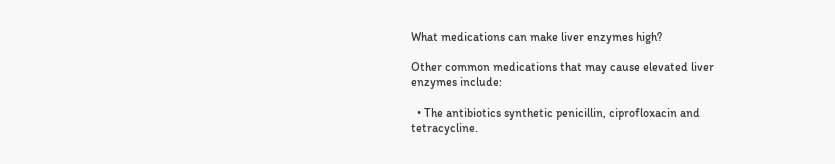What medications can make liver enzymes high?

Other common medications that may cause elevated liver enzymes include:

  • The antibiotics synthetic penicillin, ciprofloxacin and tetracycline.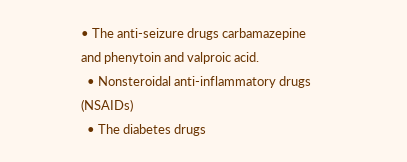• The anti-seizure drugs carbamazepine and phenytoin and valproic acid.
  • Nonsteroidal anti-inflammatory drugs (NSAIDs)
  • The diabetes drugs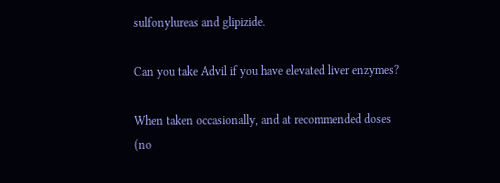sulfonylureas and glipizide.

Can you take Advil if you have elevated liver enzymes?

When taken occasionally, and at recommended doses (no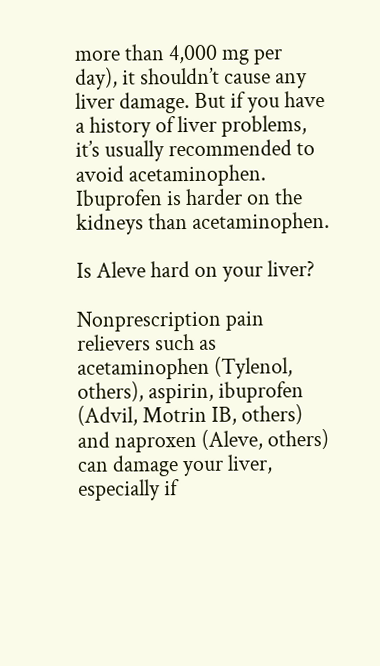more than 4,000 mg per day), it shouldn’t cause any liver damage. But if you have a history of liver problems, it’s usually recommended to avoid acetaminophen. Ibuprofen is harder on the kidneys than acetaminophen.

Is Aleve hard on your liver?

Nonprescription pain relievers such as acetaminophen (Tylenol, others), aspirin, ibuprofen (Advil, Motrin IB, others) and naproxen (Aleve, others) can damage your liver, especially if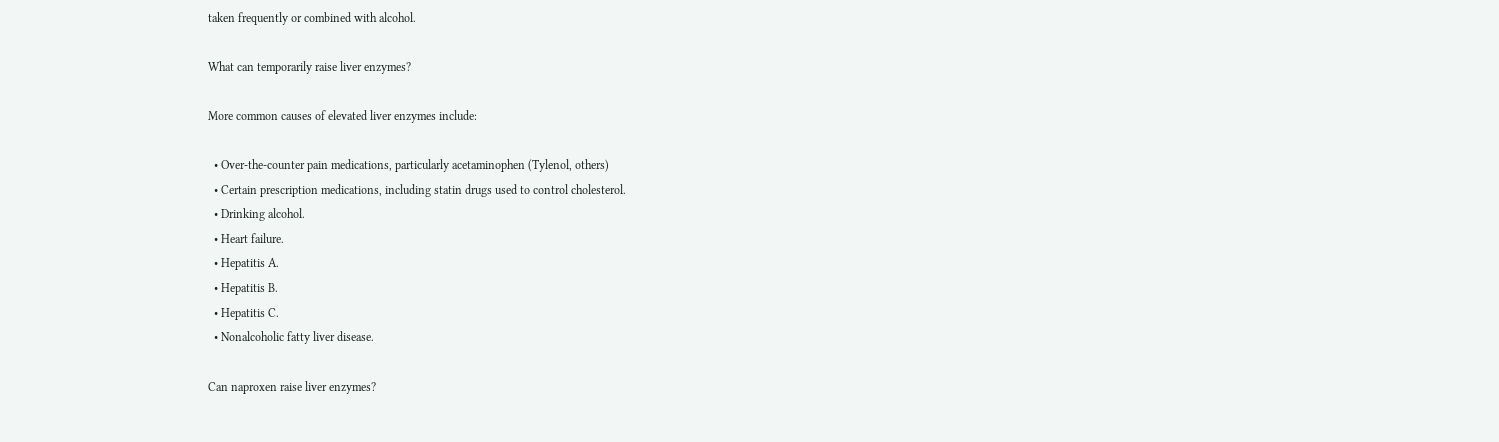taken frequently or combined with alcohol.

What can temporarily raise liver enzymes?

More common causes of elevated liver enzymes include:

  • Over-the-counter pain medications, particularly acetaminophen (Tylenol, others)
  • Certain prescription medications, including statin drugs used to control cholesterol.
  • Drinking alcohol.
  • Heart failure.
  • Hepatitis A.
  • Hepatitis B.
  • Hepatitis C.
  • Nonalcoholic fatty liver disease.

Can naproxen raise liver enzymes?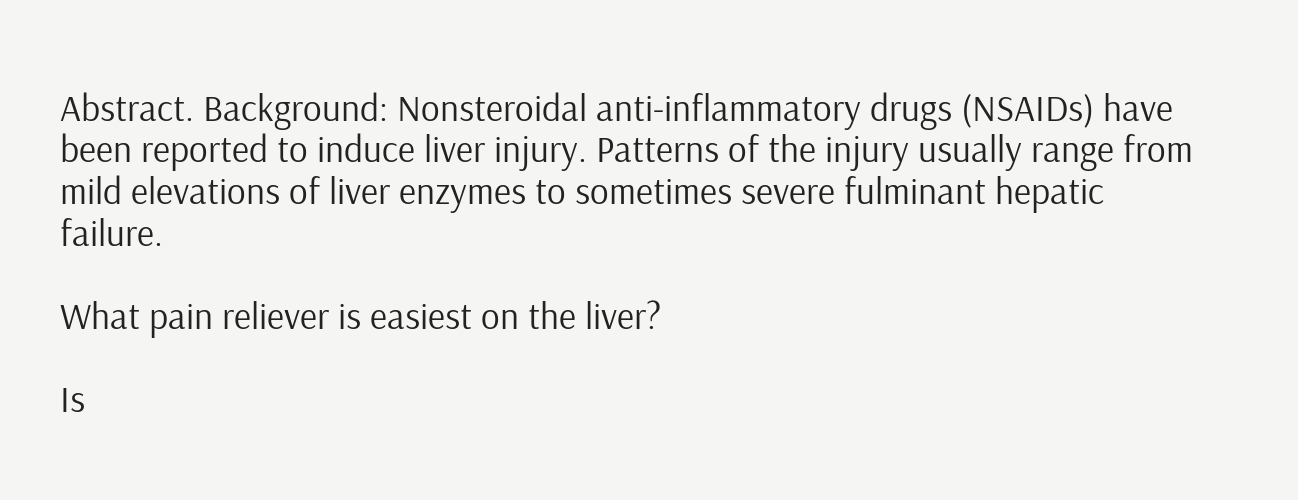Abstract. Background: Nonsteroidal anti-inflammatory drugs (NSAIDs) have been reported to induce liver injury. Patterns of the injury usually range from mild elevations of liver enzymes to sometimes severe fulminant hepatic failure.

What pain reliever is easiest on the liver?

Is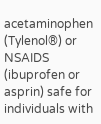acetaminophen (Tylenol®) or NSAIDS (ibuprofen or asprin) safe for individuals with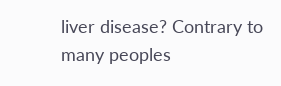liver disease? Contrary to many peoples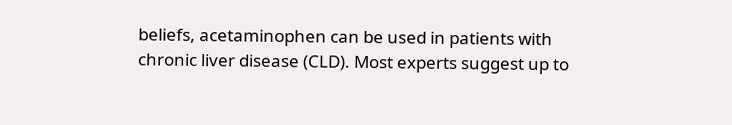beliefs, acetaminophen can be used in patients with chronic liver disease (CLD). Most experts suggest up to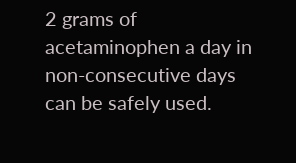2 grams of acetaminophen a day in non-consecutive days can be safely used.